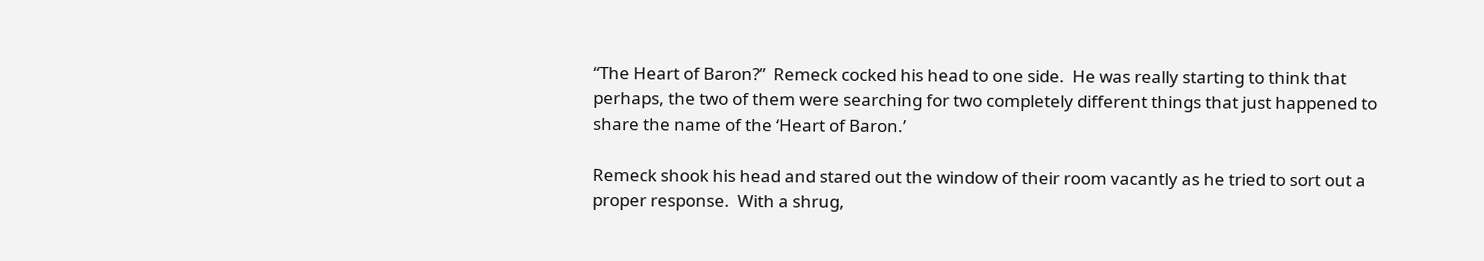“The Heart of Baron?”  Remeck cocked his head to one side.  He was really starting to think that perhaps, the two of them were searching for two completely different things that just happened to share the name of the ‘Heart of Baron.’

Remeck shook his head and stared out the window of their room vacantly as he tried to sort out a proper response.  With a shrug,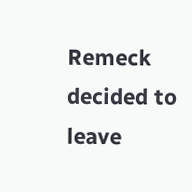Remeck decided to leave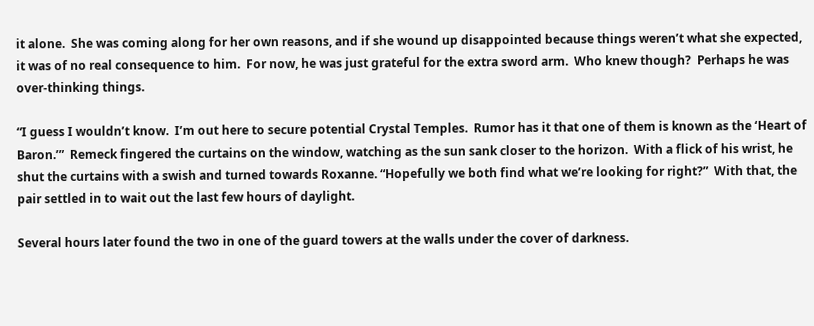it alone.  She was coming along for her own reasons, and if she wound up disappointed because things weren’t what she expected, it was of no real consequence to him.  For now, he was just grateful for the extra sword arm.  Who knew though?  Perhaps he was over-thinking things.

“I guess I wouldn’t know.  I’m out here to secure potential Crystal Temples.  Rumor has it that one of them is known as the ‘Heart of Baron.’”  Remeck fingered the curtains on the window, watching as the sun sank closer to the horizon.  With a flick of his wrist, he shut the curtains with a swish and turned towards Roxanne. “Hopefully we both find what we’re looking for right?”  With that, the pair settled in to wait out the last few hours of daylight.

Several hours later found the two in one of the guard towers at the walls under the cover of darkness.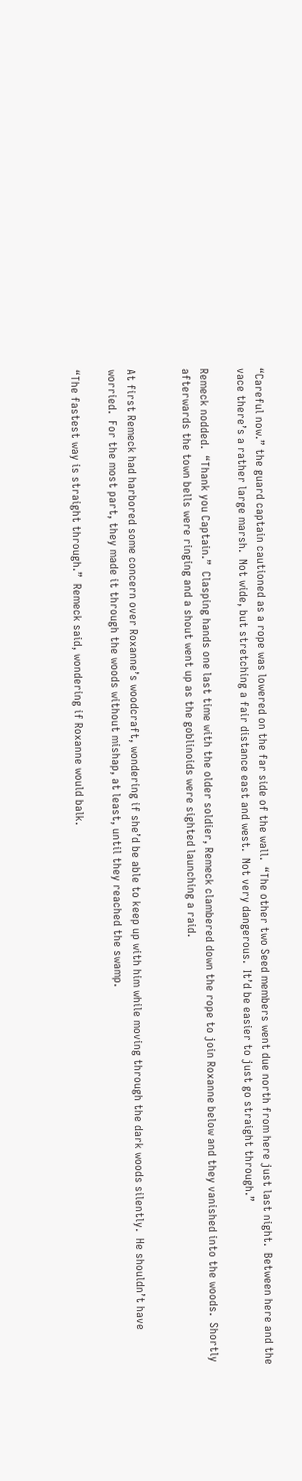“Careful now.” the guard captain cautioned as a rope was lowered on the far side of the wall.  “The other two Seed members went due north from here just last night.  Between here and the vace there’s a rather large marsh.  Not wide, but stretching a fair distance east and west.  Not very dangerous.  It’d be easier to just go straight through.”

Remeck nodded.  “Thank you Captain.”  Clasping hands one last time with the older soldier, Remeck clambered down the rope to join Roxanne below and they vanished into the woods.  Shortly afterwards the town bells were ringing and a shout went up as the goblinoids were sighted launching a raid.


At first Remeck had harbored some concern over Roxanne’s woodcraft, wondering if she’d be able to keep up with him while moving through the dark woods silently.  He shouldn’t have worried.  For the most part, they made it through the woods without mishap, at least, until they reached the swamp.

“The fastest way is straight through.”  Remeck said, wondering if Roxanne would balk.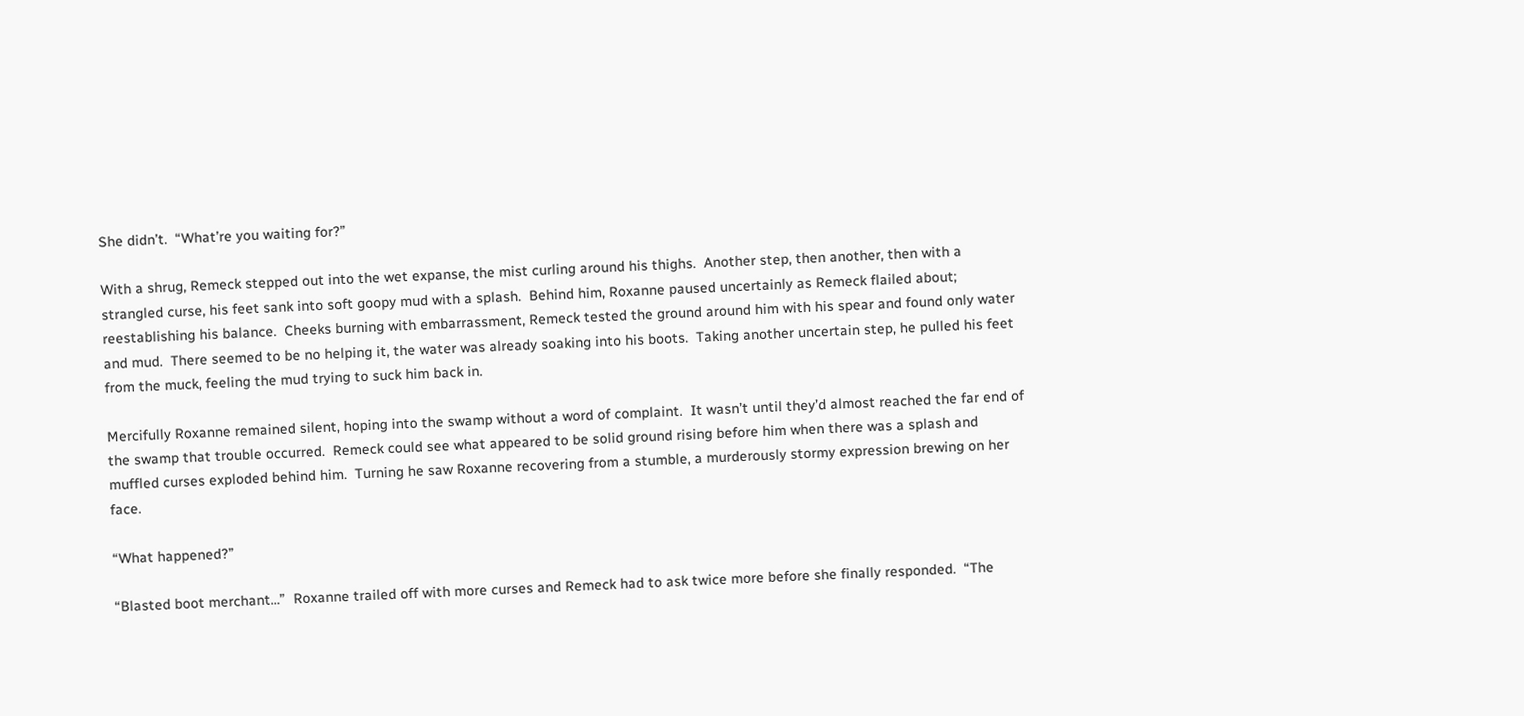She didn’t.  “What’re you waiting for?”

With a shrug, Remeck stepped out into the wet expanse, the mist curling around his thighs.  Another step, then another, then with a strangled curse, his feet sank into soft goopy mud with a splash.  Behind him, Roxanne paused uncertainly as Remeck flailed about; reestablishing his balance.  Cheeks burning with embarrassment, Remeck tested the ground around him with his spear and found only water and mud.  There seemed to be no helping it, the water was already soaking into his boots.  Taking another uncertain step, he pulled his feet from the muck, feeling the mud trying to suck him back in.

Mercifully Roxanne remained silent, hoping into the swamp without a word of complaint.  It wasn’t until they’d almost reached the far end of the swamp that trouble occurred.  Remeck could see what appeared to be solid ground rising before him when there was a splash and muffled curses exploded behind him.  Turning he saw Roxanne recovering from a stumble, a murderously stormy expression brewing on her face.

“What happened?”

“Blasted boot merchant…”  Roxanne trailed off with more curses and Remeck had to ask twice more before she finally responded.  “The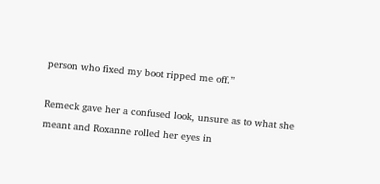person who fixed my boot ripped me off.”

Remeck gave her a confused look, unsure as to what she meant and Roxanne rolled her eyes in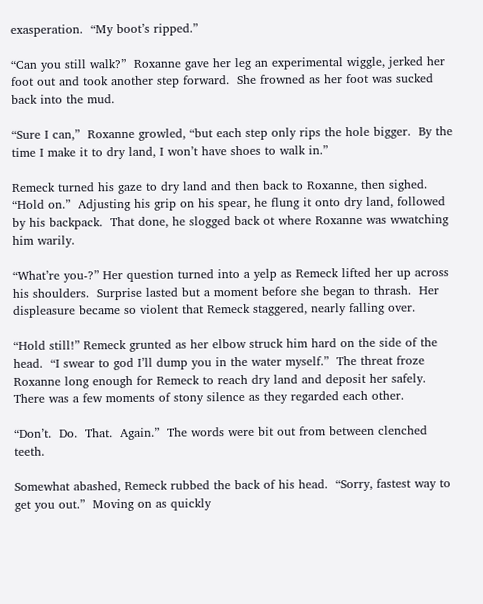exasperation.  “My boot’s ripped.”

“Can you still walk?”  Roxanne gave her leg an experimental wiggle, jerked her foot out and took another step forward.  She frowned as her foot was sucked back into the mud.

“Sure I can,”  Roxanne growled, “but each step only rips the hole bigger.  By the time I make it to dry land, I won’t have shoes to walk in.”

Remeck turned his gaze to dry land and then back to Roxanne, then sighed.  “Hold on.”  Adjusting his grip on his spear, he flung it onto dry land, followed by his backpack.  That done, he slogged back ot where Roxanne was wwatching him warily.

“What’re you-?” Her question turned into a yelp as Remeck lifted her up across his shoulders.  Surprise lasted but a moment before she began to thrash.  Her displeasure became so violent that Remeck staggered, nearly falling over.

“Hold still!” Remeck grunted as her elbow struck him hard on the side of the head.  “I swear to god I’ll dump you in the water myself.”  The threat froze Roxanne long enough for Remeck to reach dry land and deposit her safely.  There was a few moments of stony silence as they regarded each other.

“Don’t.  Do.  That.  Again.”  The words were bit out from between clenched teeth.

Somewhat abashed, Remeck rubbed the back of his head.  “Sorry, fastest way to get you out.”  Moving on as quickly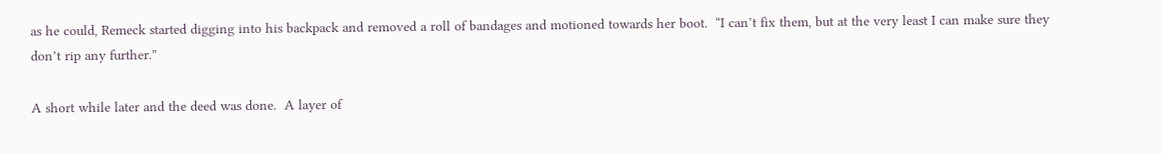as he could, Remeck started digging into his backpack and removed a roll of bandages and motioned towards her boot.  “I can’t fix them, but at the very least I can make sure they don’t rip any further.”

A short while later and the deed was done.  A layer of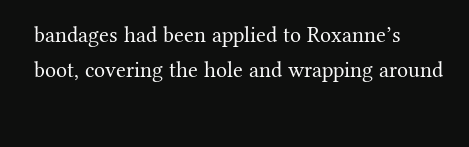bandages had been applied to Roxanne’s boot, covering the hole and wrapping around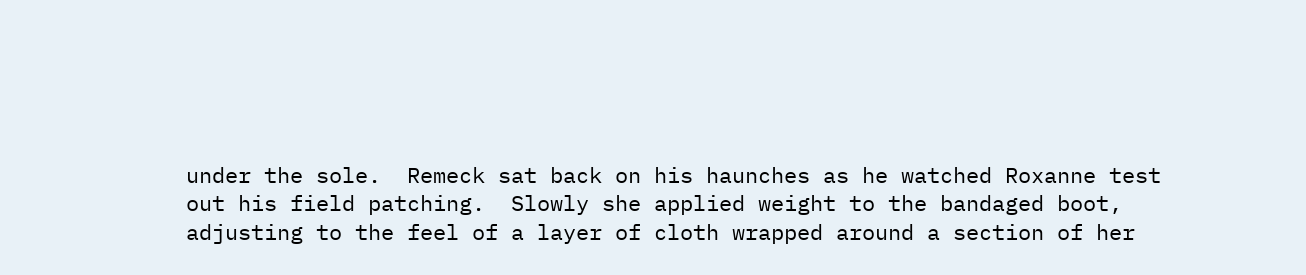under the sole.  Remeck sat back on his haunches as he watched Roxanne test out his field patching.  Slowly she applied weight to the bandaged boot, adjusting to the feel of a layer of cloth wrapped around a section of her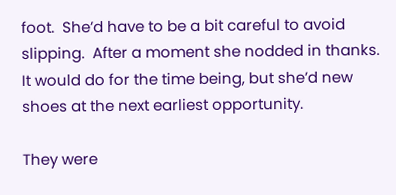foot.  She’d have to be a bit careful to avoid slipping.  After a moment she nodded in thanks.  It would do for the time being, but she’d new shoes at the next earliest opportunity.

They were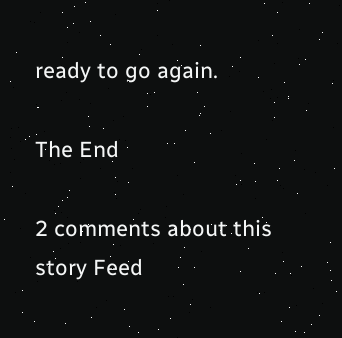ready to go again.

The End

2 comments about this story Feed